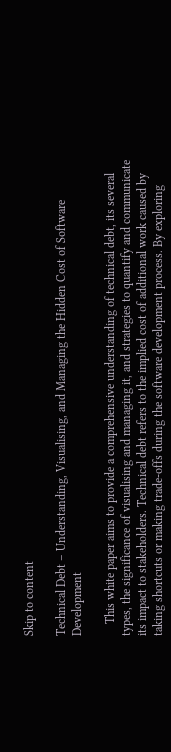Skip to content

Technical Debt – Understanding, Visualising, and Managing the Hidden Cost of Software Development

    This white paper aims to provide a comprehensive understanding of technical debt, its several types, the significance of visualising and managing it, and strategies to quantify and communicate its impact to stakeholders. Technical debt refers to the implied cost of additional work caused by taking shortcuts or making trade-offs during the software development process. By exploring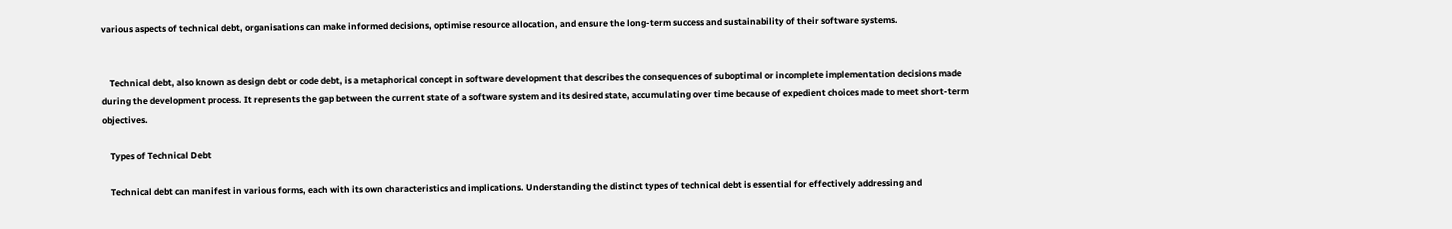various aspects of technical debt, organisations can make informed decisions, optimise resource allocation, and ensure the long-term success and sustainability of their software systems.


    Technical debt, also known as design debt or code debt, is a metaphorical concept in software development that describes the consequences of suboptimal or incomplete implementation decisions made during the development process. It represents the gap between the current state of a software system and its desired state, accumulating over time because of expedient choices made to meet short-term objectives.

    Types of Technical Debt

    Technical debt can manifest in various forms, each with its own characteristics and implications. Understanding the distinct types of technical debt is essential for effectively addressing and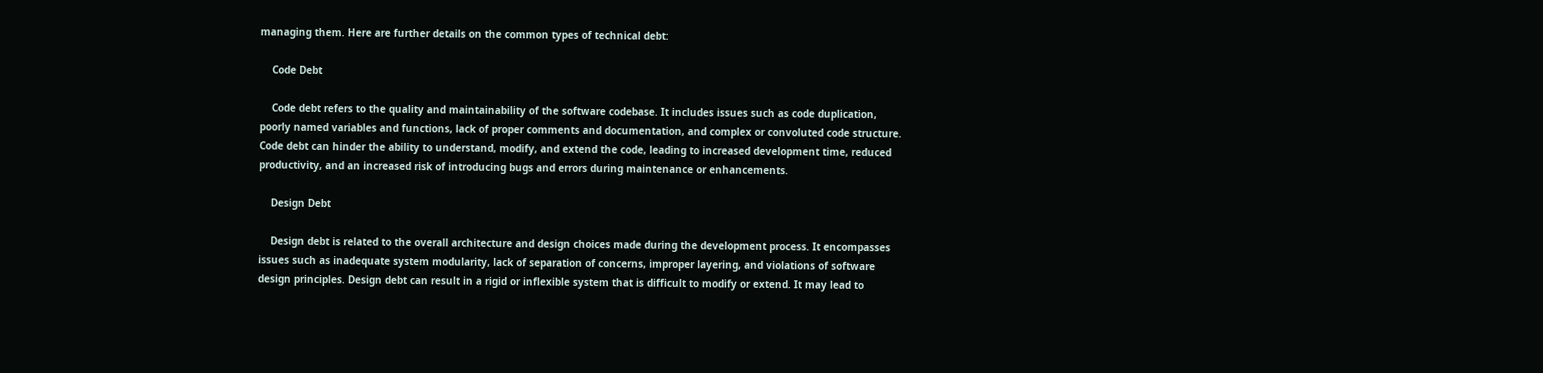managing them. Here are further details on the common types of technical debt:

    Code Debt

    Code debt refers to the quality and maintainability of the software codebase. It includes issues such as code duplication, poorly named variables and functions, lack of proper comments and documentation, and complex or convoluted code structure. Code debt can hinder the ability to understand, modify, and extend the code, leading to increased development time, reduced productivity, and an increased risk of introducing bugs and errors during maintenance or enhancements.

    Design Debt

    Design debt is related to the overall architecture and design choices made during the development process. It encompasses issues such as inadequate system modularity, lack of separation of concerns, improper layering, and violations of software design principles. Design debt can result in a rigid or inflexible system that is difficult to modify or extend. It may lead to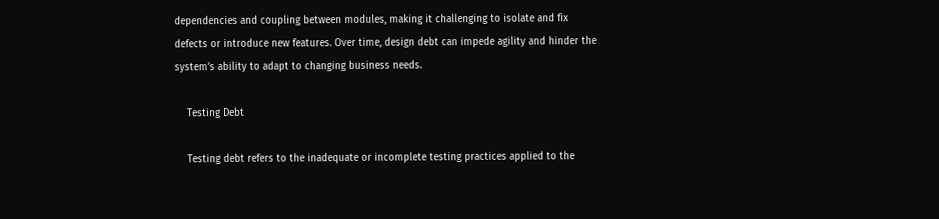dependencies and coupling between modules, making it challenging to isolate and fix defects or introduce new features. Over time, design debt can impede agility and hinder the system’s ability to adapt to changing business needs.

    Testing Debt

    Testing debt refers to the inadequate or incomplete testing practices applied to the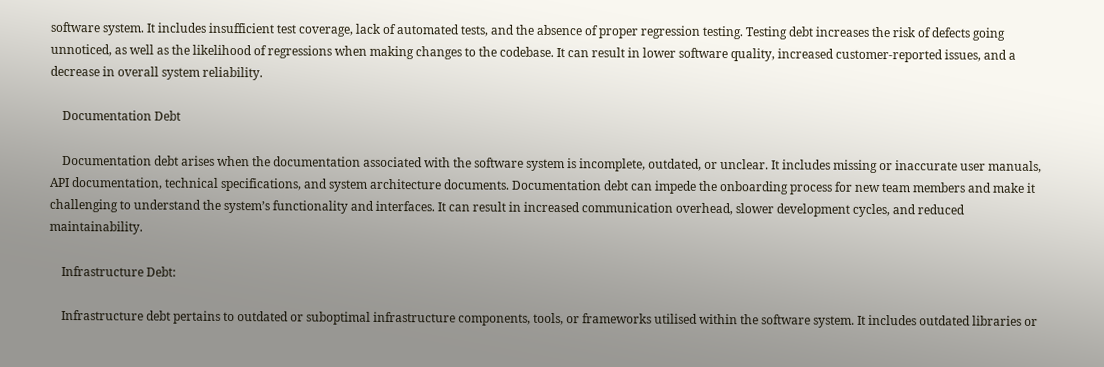software system. It includes insufficient test coverage, lack of automated tests, and the absence of proper regression testing. Testing debt increases the risk of defects going unnoticed, as well as the likelihood of regressions when making changes to the codebase. It can result in lower software quality, increased customer-reported issues, and a decrease in overall system reliability.

    Documentation Debt

    Documentation debt arises when the documentation associated with the software system is incomplete, outdated, or unclear. It includes missing or inaccurate user manuals, API documentation, technical specifications, and system architecture documents. Documentation debt can impede the onboarding process for new team members and make it challenging to understand the system’s functionality and interfaces. It can result in increased communication overhead, slower development cycles, and reduced maintainability.

    Infrastructure Debt:

    Infrastructure debt pertains to outdated or suboptimal infrastructure components, tools, or frameworks utilised within the software system. It includes outdated libraries or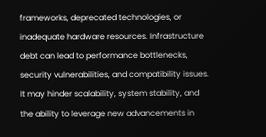frameworks, deprecated technologies, or inadequate hardware resources. Infrastructure debt can lead to performance bottlenecks, security vulnerabilities, and compatibility issues. It may hinder scalability, system stability, and the ability to leverage new advancements in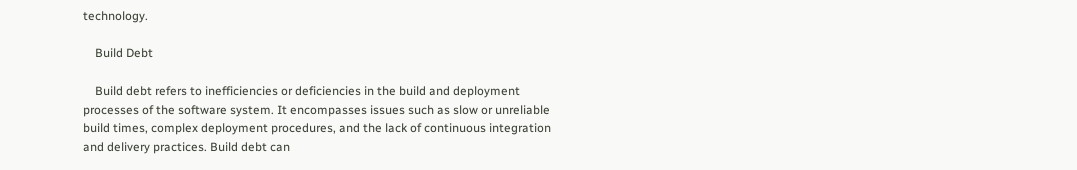technology.

    Build Debt

    Build debt refers to inefficiencies or deficiencies in the build and deployment processes of the software system. It encompasses issues such as slow or unreliable build times, complex deployment procedures, and the lack of continuous integration and delivery practices. Build debt can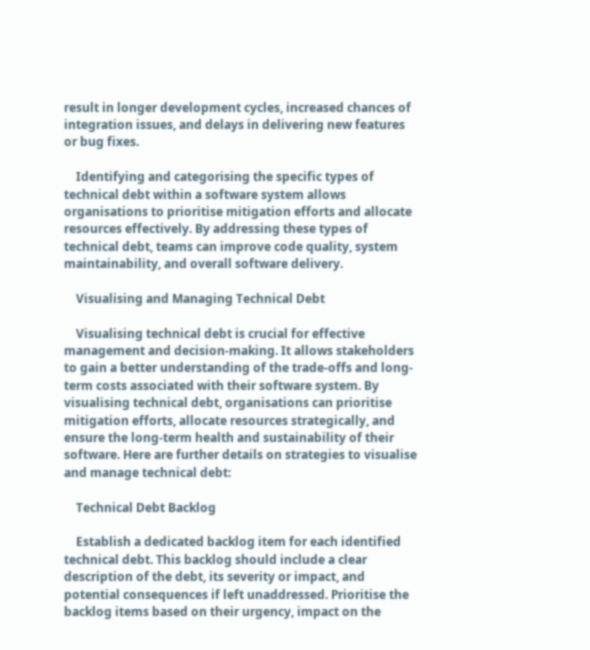result in longer development cycles, increased chances of integration issues, and delays in delivering new features or bug fixes.

    Identifying and categorising the specific types of technical debt within a software system allows organisations to prioritise mitigation efforts and allocate resources effectively. By addressing these types of technical debt, teams can improve code quality, system maintainability, and overall software delivery.

    Visualising and Managing Technical Debt

    Visualising technical debt is crucial for effective management and decision-making. It allows stakeholders to gain a better understanding of the trade-offs and long-term costs associated with their software system. By visualising technical debt, organisations can prioritise mitigation efforts, allocate resources strategically, and ensure the long-term health and sustainability of their software. Here are further details on strategies to visualise and manage technical debt:

    Technical Debt Backlog

    Establish a dedicated backlog item for each identified technical debt. This backlog should include a clear description of the debt, its severity or impact, and potential consequences if left unaddressed. Prioritise the backlog items based on their urgency, impact on the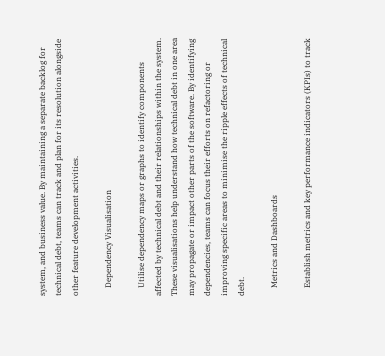system, and business value. By maintaining a separate backlog for technical debt, teams can track and plan for its resolution alongside other feature development activities.

    Dependency Visualisation

    Utilise dependency maps or graphs to identify components affected by technical debt and their relationships within the system. These visualisations help understand how technical debt in one area may propagate or impact other parts of the software. By identifying dependencies, teams can focus their efforts on refactoring or improving specific areas to minimise the ripple effects of technical debt.

    Metrics and Dashboards

    Establish metrics and key performance indicators (KPIs) to track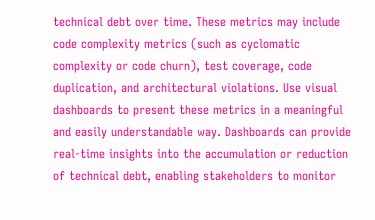technical debt over time. These metrics may include code complexity metrics (such as cyclomatic complexity or code churn), test coverage, code duplication, and architectural violations. Use visual dashboards to present these metrics in a meaningful and easily understandable way. Dashboards can provide real-time insights into the accumulation or reduction of technical debt, enabling stakeholders to monitor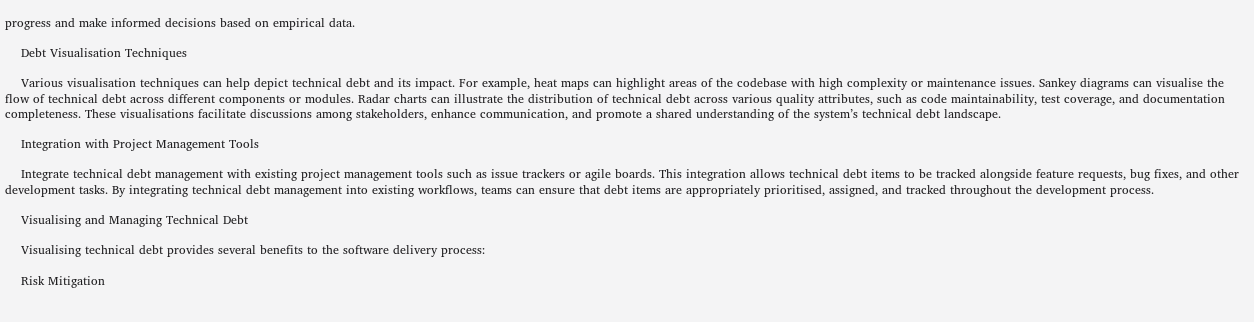progress and make informed decisions based on empirical data.

    Debt Visualisation Techniques

    Various visualisation techniques can help depict technical debt and its impact. For example, heat maps can highlight areas of the codebase with high complexity or maintenance issues. Sankey diagrams can visualise the flow of technical debt across different components or modules. Radar charts can illustrate the distribution of technical debt across various quality attributes, such as code maintainability, test coverage, and documentation completeness. These visualisations facilitate discussions among stakeholders, enhance communication, and promote a shared understanding of the system’s technical debt landscape.

    Integration with Project Management Tools

    Integrate technical debt management with existing project management tools such as issue trackers or agile boards. This integration allows technical debt items to be tracked alongside feature requests, bug fixes, and other development tasks. By integrating technical debt management into existing workflows, teams can ensure that debt items are appropriately prioritised, assigned, and tracked throughout the development process.

    Visualising and Managing Technical Debt

    Visualising technical debt provides several benefits to the software delivery process:

    Risk Mitigation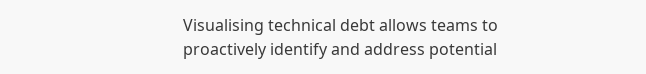Visualising technical debt allows teams to proactively identify and address potential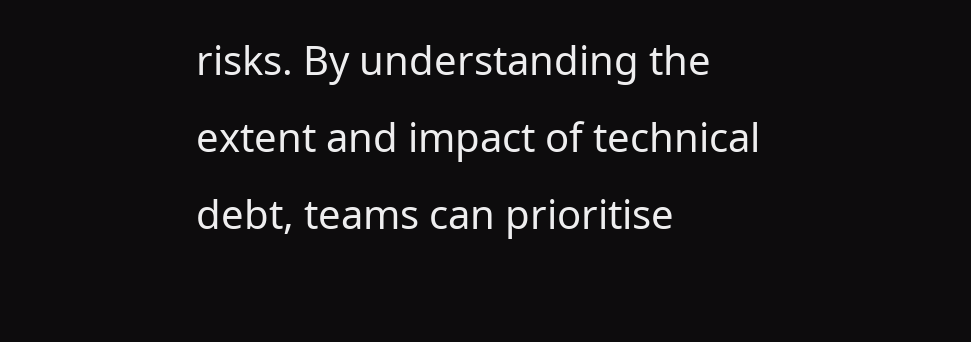risks. By understanding the extent and impact of technical debt, teams can prioritise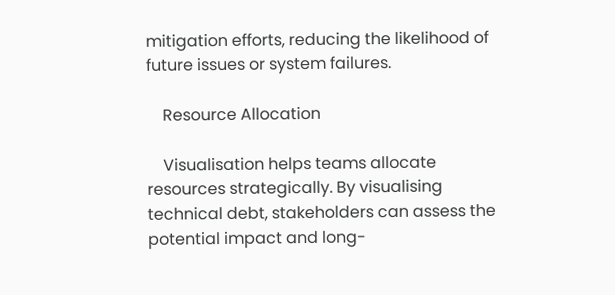mitigation efforts, reducing the likelihood of future issues or system failures.

    Resource Allocation

    Visualisation helps teams allocate resources strategically. By visualising technical debt, stakeholders can assess the potential impact and long-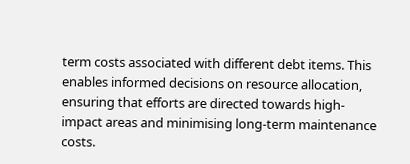term costs associated with different debt items. This enables informed decisions on resource allocation, ensuring that efforts are directed towards high-impact areas and minimising long-term maintenance costs.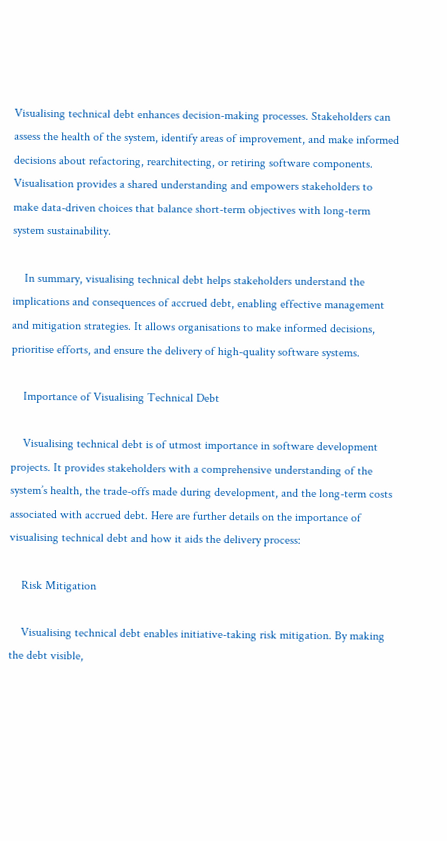Visualising technical debt enhances decision-making processes. Stakeholders can assess the health of the system, identify areas of improvement, and make informed decisions about refactoring, rearchitecting, or retiring software components. Visualisation provides a shared understanding and empowers stakeholders to make data-driven choices that balance short-term objectives with long-term system sustainability.

    In summary, visualising technical debt helps stakeholders understand the implications and consequences of accrued debt, enabling effective management and mitigation strategies. It allows organisations to make informed decisions, prioritise efforts, and ensure the delivery of high-quality software systems.

    Importance of Visualising Technical Debt

    Visualising technical debt is of utmost importance in software development projects. It provides stakeholders with a comprehensive understanding of the system’s health, the trade-offs made during development, and the long-term costs associated with accrued debt. Here are further details on the importance of visualising technical debt and how it aids the delivery process:

    Risk Mitigation

    Visualising technical debt enables initiative-taking risk mitigation. By making the debt visible,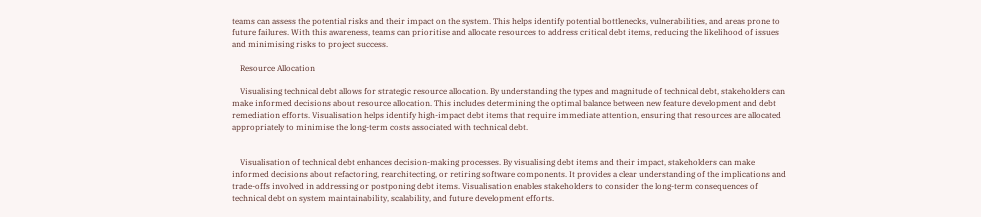teams can assess the potential risks and their impact on the system. This helps identify potential bottlenecks, vulnerabilities, and areas prone to future failures. With this awareness, teams can prioritise and allocate resources to address critical debt items, reducing the likelihood of issues and minimising risks to project success.

    Resource Allocation

    Visualising technical debt allows for strategic resource allocation. By understanding the types and magnitude of technical debt, stakeholders can make informed decisions about resource allocation. This includes determining the optimal balance between new feature development and debt remediation efforts. Visualisation helps identify high-impact debt items that require immediate attention, ensuring that resources are allocated appropriately to minimise the long-term costs associated with technical debt.


    Visualisation of technical debt enhances decision-making processes. By visualising debt items and their impact, stakeholders can make informed decisions about refactoring, rearchitecting, or retiring software components. It provides a clear understanding of the implications and trade-offs involved in addressing or postponing debt items. Visualisation enables stakeholders to consider the long-term consequences of technical debt on system maintainability, scalability, and future development efforts.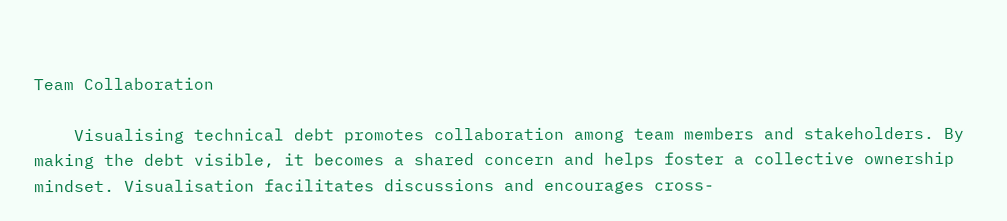Team Collaboration

    Visualising technical debt promotes collaboration among team members and stakeholders. By making the debt visible, it becomes a shared concern and helps foster a collective ownership mindset. Visualisation facilitates discussions and encourages cross-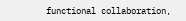functional collaboration,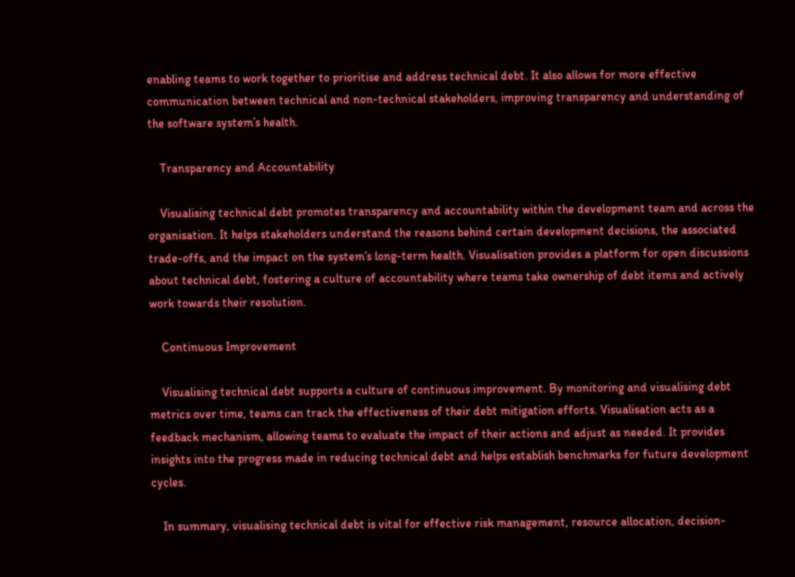enabling teams to work together to prioritise and address technical debt. It also allows for more effective communication between technical and non-technical stakeholders, improving transparency and understanding of the software system’s health.

    Transparency and Accountability

    Visualising technical debt promotes transparency and accountability within the development team and across the organisation. It helps stakeholders understand the reasons behind certain development decisions, the associated trade-offs, and the impact on the system’s long-term health. Visualisation provides a platform for open discussions about technical debt, fostering a culture of accountability where teams take ownership of debt items and actively work towards their resolution.

    Continuous Improvement

    Visualising technical debt supports a culture of continuous improvement. By monitoring and visualising debt metrics over time, teams can track the effectiveness of their debt mitigation efforts. Visualisation acts as a feedback mechanism, allowing teams to evaluate the impact of their actions and adjust as needed. It provides insights into the progress made in reducing technical debt and helps establish benchmarks for future development cycles.

    In summary, visualising technical debt is vital for effective risk management, resource allocation, decision-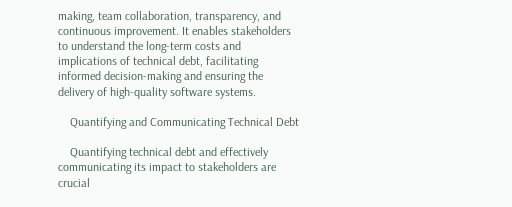making, team collaboration, transparency, and continuous improvement. It enables stakeholders to understand the long-term costs and implications of technical debt, facilitating informed decision-making and ensuring the delivery of high-quality software systems.

    Quantifying and Communicating Technical Debt

    Quantifying technical debt and effectively communicating its impact to stakeholders are crucial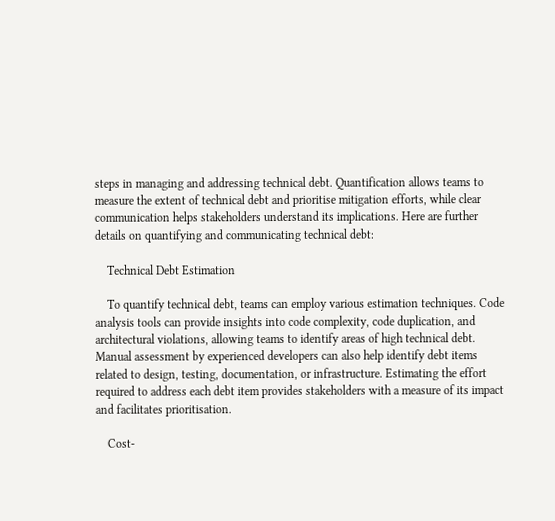steps in managing and addressing technical debt. Quantification allows teams to measure the extent of technical debt and prioritise mitigation efforts, while clear communication helps stakeholders understand its implications. Here are further details on quantifying and communicating technical debt:

    Technical Debt Estimation

    To quantify technical debt, teams can employ various estimation techniques. Code analysis tools can provide insights into code complexity, code duplication, and architectural violations, allowing teams to identify areas of high technical debt. Manual assessment by experienced developers can also help identify debt items related to design, testing, documentation, or infrastructure. Estimating the effort required to address each debt item provides stakeholders with a measure of its impact and facilitates prioritisation.

    Cost-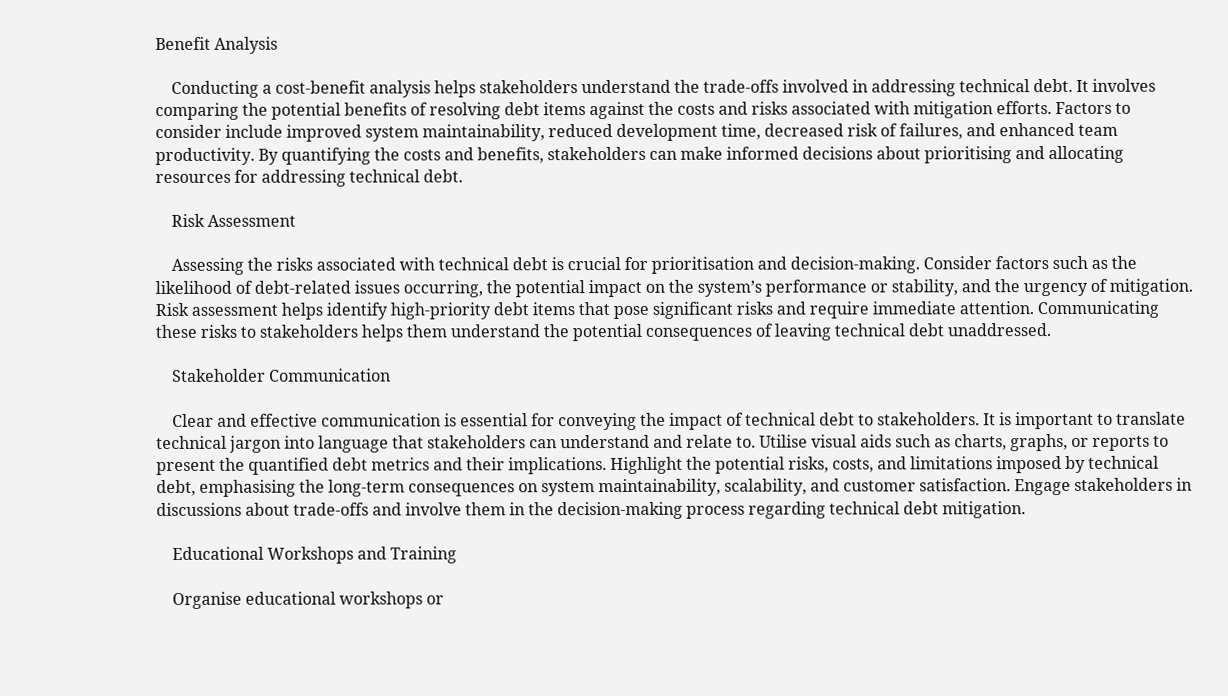Benefit Analysis

    Conducting a cost-benefit analysis helps stakeholders understand the trade-offs involved in addressing technical debt. It involves comparing the potential benefits of resolving debt items against the costs and risks associated with mitigation efforts. Factors to consider include improved system maintainability, reduced development time, decreased risk of failures, and enhanced team productivity. By quantifying the costs and benefits, stakeholders can make informed decisions about prioritising and allocating resources for addressing technical debt.

    Risk Assessment

    Assessing the risks associated with technical debt is crucial for prioritisation and decision-making. Consider factors such as the likelihood of debt-related issues occurring, the potential impact on the system’s performance or stability, and the urgency of mitigation. Risk assessment helps identify high-priority debt items that pose significant risks and require immediate attention. Communicating these risks to stakeholders helps them understand the potential consequences of leaving technical debt unaddressed.

    Stakeholder Communication

    Clear and effective communication is essential for conveying the impact of technical debt to stakeholders. It is important to translate technical jargon into language that stakeholders can understand and relate to. Utilise visual aids such as charts, graphs, or reports to present the quantified debt metrics and their implications. Highlight the potential risks, costs, and limitations imposed by technical debt, emphasising the long-term consequences on system maintainability, scalability, and customer satisfaction. Engage stakeholders in discussions about trade-offs and involve them in the decision-making process regarding technical debt mitigation.

    Educational Workshops and Training

    Organise educational workshops or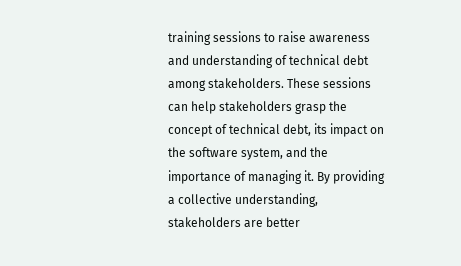training sessions to raise awareness and understanding of technical debt among stakeholders. These sessions can help stakeholders grasp the concept of technical debt, its impact on the software system, and the importance of managing it. By providing a collective understanding, stakeholders are better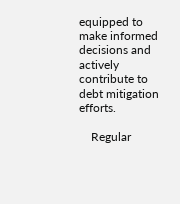equipped to make informed decisions and actively contribute to debt mitigation efforts.

    Regular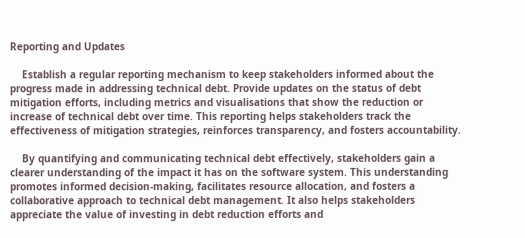Reporting and Updates

    Establish a regular reporting mechanism to keep stakeholders informed about the progress made in addressing technical debt. Provide updates on the status of debt mitigation efforts, including metrics and visualisations that show the reduction or increase of technical debt over time. This reporting helps stakeholders track the effectiveness of mitigation strategies, reinforces transparency, and fosters accountability.

    By quantifying and communicating technical debt effectively, stakeholders gain a clearer understanding of the impact it has on the software system. This understanding promotes informed decision-making, facilitates resource allocation, and fosters a collaborative approach to technical debt management. It also helps stakeholders appreciate the value of investing in debt reduction efforts and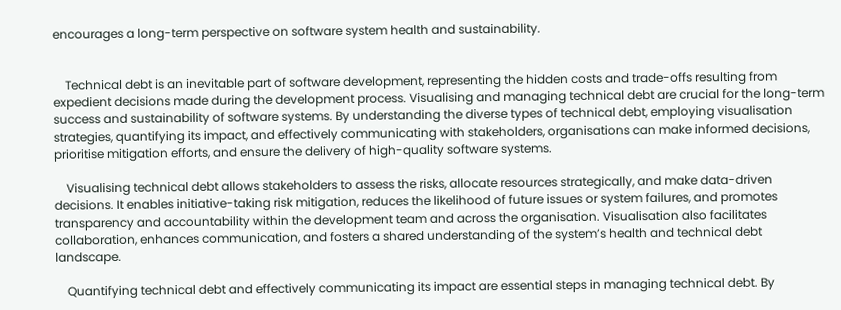encourages a long-term perspective on software system health and sustainability.


    Technical debt is an inevitable part of software development, representing the hidden costs and trade-offs resulting from expedient decisions made during the development process. Visualising and managing technical debt are crucial for the long-term success and sustainability of software systems. By understanding the diverse types of technical debt, employing visualisation strategies, quantifying its impact, and effectively communicating with stakeholders, organisations can make informed decisions, prioritise mitigation efforts, and ensure the delivery of high-quality software systems.

    Visualising technical debt allows stakeholders to assess the risks, allocate resources strategically, and make data-driven decisions. It enables initiative-taking risk mitigation, reduces the likelihood of future issues or system failures, and promotes transparency and accountability within the development team and across the organisation. Visualisation also facilitates collaboration, enhances communication, and fosters a shared understanding of the system’s health and technical debt landscape.

    Quantifying technical debt and effectively communicating its impact are essential steps in managing technical debt. By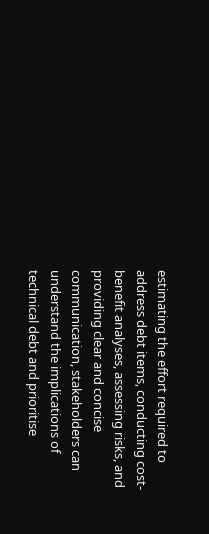estimating the effort required to address debt items, conducting cost-benefit analyses, assessing risks, and providing clear and concise communication, stakeholders can understand the implications of technical debt and prioritise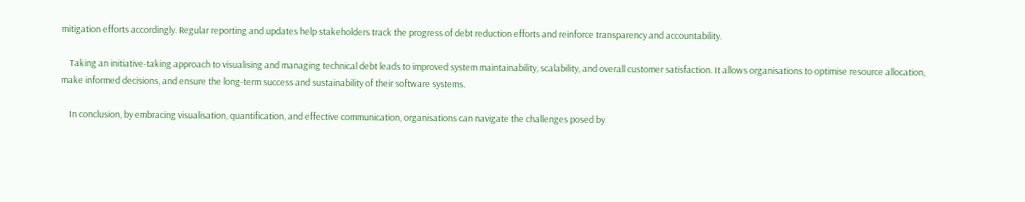mitigation efforts accordingly. Regular reporting and updates help stakeholders track the progress of debt reduction efforts and reinforce transparency and accountability.

    Taking an initiative-taking approach to visualising and managing technical debt leads to improved system maintainability, scalability, and overall customer satisfaction. It allows organisations to optimise resource allocation, make informed decisions, and ensure the long-term success and sustainability of their software systems.

    In conclusion, by embracing visualisation, quantification, and effective communication, organisations can navigate the challenges posed by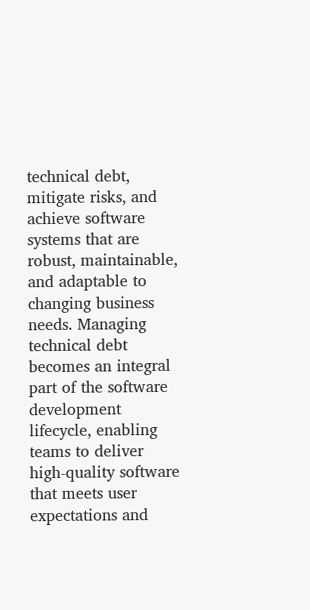technical debt, mitigate risks, and achieve software systems that are robust, maintainable, and adaptable to changing business needs. Managing technical debt becomes an integral part of the software development lifecycle, enabling teams to deliver high-quality software that meets user expectations and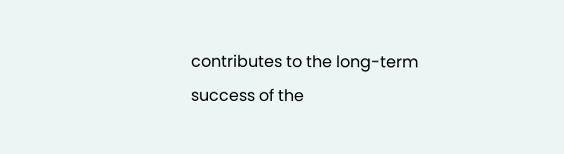contributes to the long-term success of the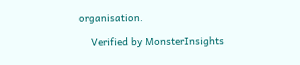organisation.

    Verified by MonsterInsights